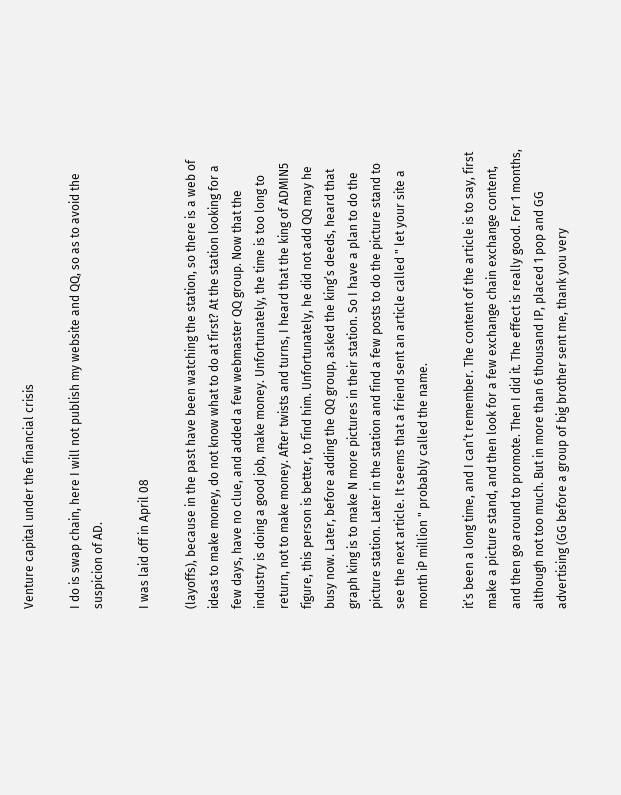Venture capital under the financial crisis

I do is swap chain, here I will not publish my website and QQ, so as to avoid the suspicion of AD.

I was laid off in April 08

(layoffs), because in the past have been watching the station, so there is a web of ideas to make money, do not know what to do at first? At the station looking for a few days, have no clue, and added a few webmaster QQ group. Now that the industry is doing a good job, make money. Unfortunately, the time is too long to return, not to make money. After twists and turns, I heard that the king of ADMIN5 figure, this person is better, to find him. Unfortunately, he did not add QQ may he busy now. Later, before adding the QQ group, asked the king’s deeds, heard that graph king is to make N more pictures in their station. So I have a plan to do the picture station. Later in the station and find a few posts to do the picture stand to see the next article. It seems that a friend sent an article called " let your site a month iP million " probably called the name.

it’s been a long time, and I can’t remember. The content of the article is to say, first make a picture stand, and then look for a few exchange chain exchange content, and then go around to promote. Then I did it. The effect is really good. For 1 months, although not too much. But in more than 6 thousand IP, placed 1 pop and GG advertising (GG before a group of big brother sent me, thank you very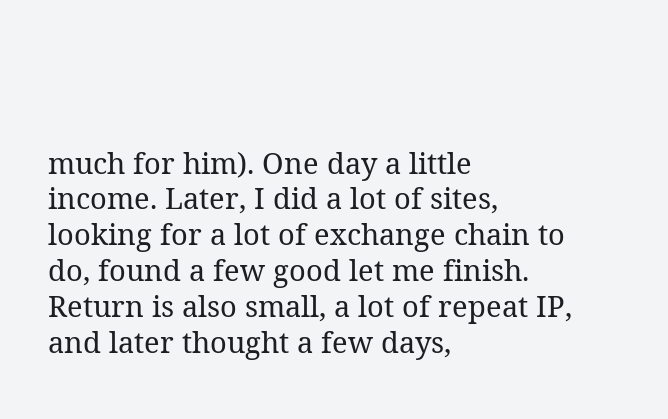much for him). One day a little income. Later, I did a lot of sites, looking for a lot of exchange chain to do, found a few good let me finish. Return is also small, a lot of repeat IP, and later thought a few days,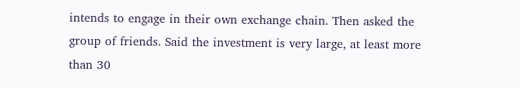intends to engage in their own exchange chain. Then asked the group of friends. Said the investment is very large, at least more than 30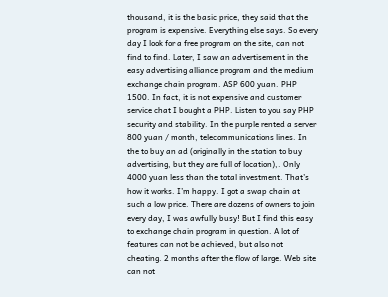thousand, it is the basic price, they said that the program is expensive. Everything else says. So every day I look for a free program on the site, can not find to find. Later, I saw an advertisement in the easy advertising alliance program and the medium exchange chain program. ASP 600 yuan. PHP 1500. In fact, it is not expensive and customer service chat I bought a PHP. Listen to you say PHP security and stability. In the purple rented a server 800 yuan / month, telecommunications lines. In the to buy an ad (originally in the station to buy advertising, but they are full of location),. Only 4000 yuan less than the total investment. That’s how it works. I’m happy. I got a swap chain at such a low price. There are dozens of owners to join every day, I was awfully busy! But I find this easy to exchange chain program in question. A lot of features can not be achieved, but also not cheating. 2 months after the flow of large. Web site can not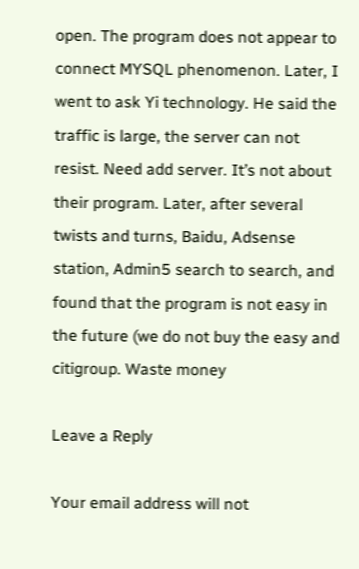open. The program does not appear to connect MYSQL phenomenon. Later, I went to ask Yi technology. He said the traffic is large, the server can not resist. Need add server. It’s not about their program. Later, after several twists and turns, Baidu, Adsense station, Admin5 search to search, and found that the program is not easy in the future (we do not buy the easy and citigroup. Waste money

Leave a Reply

Your email address will not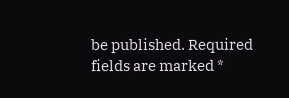be published. Required fields are marked *